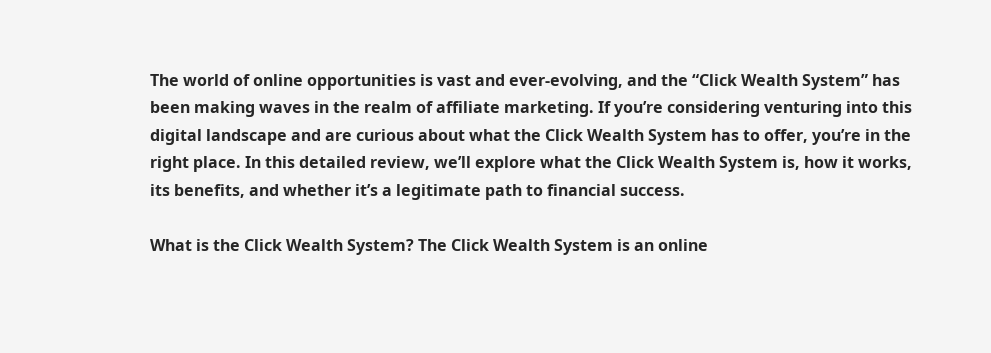The world of online opportunities is vast and ever-evolving, and the “Click Wealth System” has been making waves in the realm of affiliate marketing. If you’re considering venturing into this digital landscape and are curious about what the Click Wealth System has to offer, you’re in the right place. In this detailed review, we’ll explore what the Click Wealth System is, how it works, its benefits, and whether it’s a legitimate path to financial success.

What is the Click Wealth System? The Click Wealth System is an online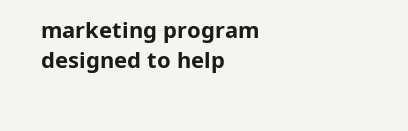marketing program designed to help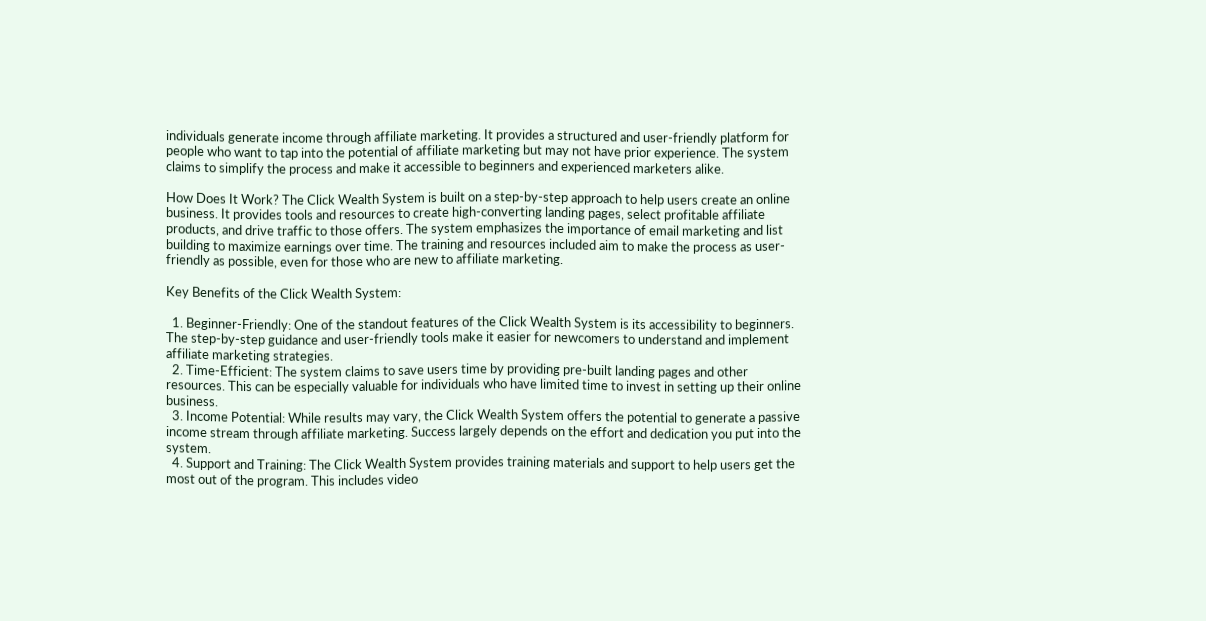individuals generate income through affiliate marketing. It provides a structured and user-friendly platform for people who want to tap into the potential of affiliate marketing but may not have prior experience. The system claims to simplify the process and make it accessible to beginners and experienced marketers alike.

How Does It Work? The Click Wealth System is built on a step-by-step approach to help users create an online business. It provides tools and resources to create high-converting landing pages, select profitable affiliate products, and drive traffic to those offers. The system emphasizes the importance of email marketing and list building to maximize earnings over time. The training and resources included aim to make the process as user-friendly as possible, even for those who are new to affiliate marketing.

Key Benefits of the Click Wealth System:

  1. Beginner-Friendly: One of the standout features of the Click Wealth System is its accessibility to beginners. The step-by-step guidance and user-friendly tools make it easier for newcomers to understand and implement affiliate marketing strategies.
  2. Time-Efficient: The system claims to save users time by providing pre-built landing pages and other resources. This can be especially valuable for individuals who have limited time to invest in setting up their online business.
  3. Income Potential: While results may vary, the Click Wealth System offers the potential to generate a passive income stream through affiliate marketing. Success largely depends on the effort and dedication you put into the system.
  4. Support and Training: The Click Wealth System provides training materials and support to help users get the most out of the program. This includes video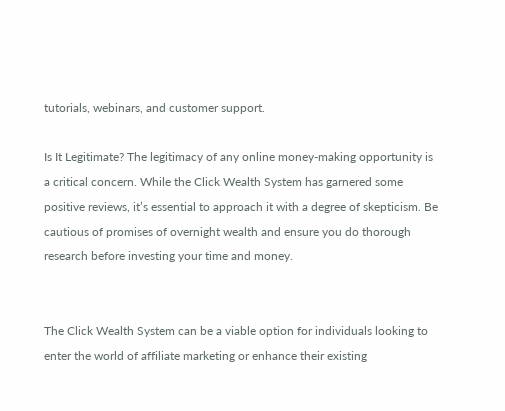tutorials, webinars, and customer support.

Is It Legitimate? The legitimacy of any online money-making opportunity is a critical concern. While the Click Wealth System has garnered some positive reviews, it’s essential to approach it with a degree of skepticism. Be cautious of promises of overnight wealth and ensure you do thorough research before investing your time and money.


The Click Wealth System can be a viable option for individuals looking to enter the world of affiliate marketing or enhance their existing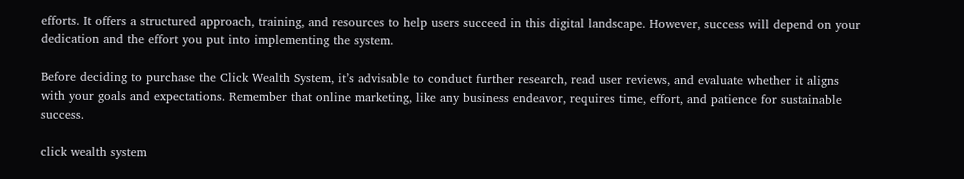efforts. It offers a structured approach, training, and resources to help users succeed in this digital landscape. However, success will depend on your dedication and the effort you put into implementing the system.

Before deciding to purchase the Click Wealth System, it’s advisable to conduct further research, read user reviews, and evaluate whether it aligns with your goals and expectations. Remember that online marketing, like any business endeavor, requires time, effort, and patience for sustainable success.

click wealth system